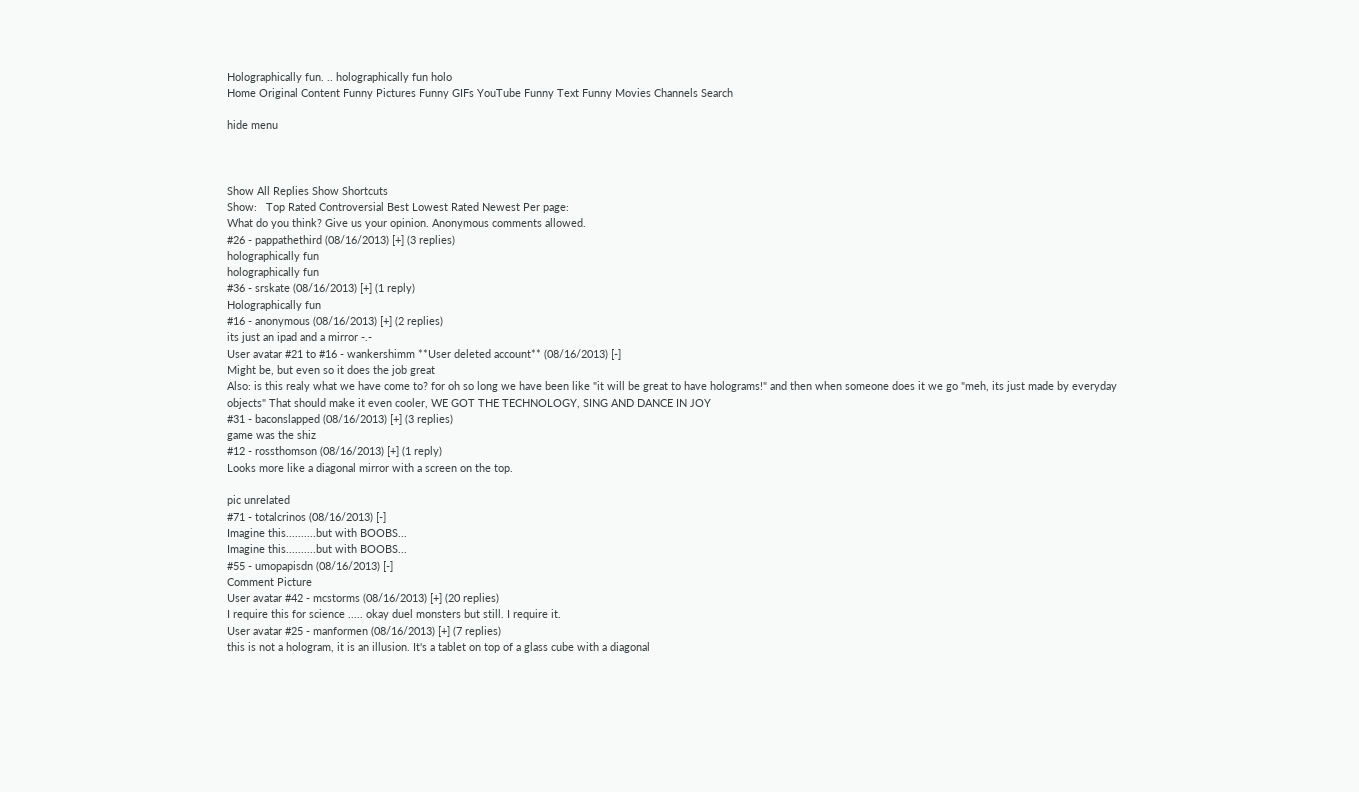Holographically fun. .. holographically fun holo
Home Original Content Funny Pictures Funny GIFs YouTube Funny Text Funny Movies Channels Search

hide menu



Show All Replies Show Shortcuts
Show:   Top Rated Controversial Best Lowest Rated Newest Per page:
What do you think? Give us your opinion. Anonymous comments allowed.
#26 - pappathethird (08/16/2013) [+] (3 replies)
holographically fun
holographically fun
#36 - srskate (08/16/2013) [+] (1 reply)
Holographically fun
#16 - anonymous (08/16/2013) [+] (2 replies)
its just an ipad and a mirror -.-
User avatar #21 to #16 - wankershimm **User deleted account** (08/16/2013) [-]
Might be, but even so it does the job great
Also: is this realy what we have come to? for oh so long we have been like "it will be great to have holograms!" and then when someone does it we go "meh, its just made by everyday objects" That should make it even cooler, WE GOT THE TECHNOLOGY, SING AND DANCE IN JOY
#31 - baconslapped (08/16/2013) [+] (3 replies)
game was the shiz
#12 - rossthomson (08/16/2013) [+] (1 reply)
Looks more like a diagonal mirror with a screen on the top.

pic unrelated
#71 - totalcrinos (08/16/2013) [-]
Imagine this..........but with BOOBS...
Imagine this..........but with BOOBS...
#55 - umopapisdn (08/16/2013) [-]
Comment Picture
User avatar #42 - mcstorms (08/16/2013) [+] (20 replies)
I require this for science ..... okay duel monsters but still. I require it.
User avatar #25 - manformen (08/16/2013) [+] (7 replies)
this is not a hologram, it is an illusion. It's a tablet on top of a glass cube with a diagonal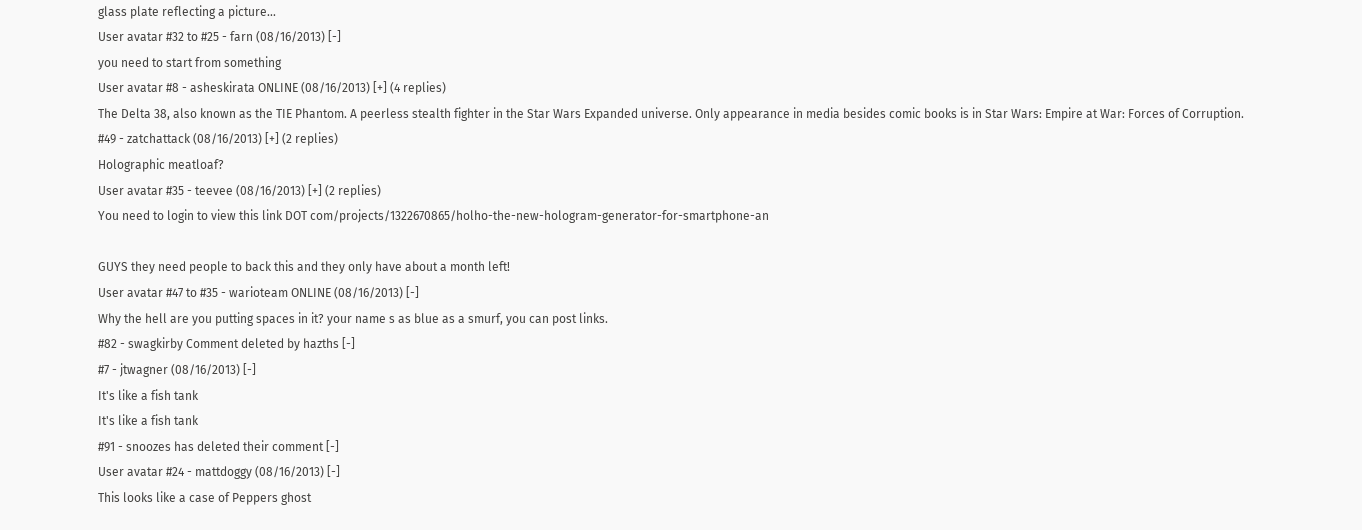glass plate reflecting a picture...
User avatar #32 to #25 - farn (08/16/2013) [-]
you need to start from something
User avatar #8 - asheskirata ONLINE (08/16/2013) [+] (4 replies)
The Delta 38, also known as the TIE Phantom. A peerless stealth fighter in the Star Wars Expanded universe. Only appearance in media besides comic books is in Star Wars: Empire at War: Forces of Corruption.
#49 - zatchattack (08/16/2013) [+] (2 replies)
Holographic meatloaf?
User avatar #35 - teevee (08/16/2013) [+] (2 replies)
You need to login to view this link DOT com/projects/1322670865/holho-the-new-hologram-generator-for-smartphone-an

GUYS they need people to back this and they only have about a month left!
User avatar #47 to #35 - warioteam ONLINE (08/16/2013) [-]
Why the hell are you putting spaces in it? your name s as blue as a smurf, you can post links.
#82 - swagkirby Comment deleted by hazths [-]
#7 - jtwagner (08/16/2013) [-]
It's like a fish tank
It's like a fish tank
#91 - snoozes has deleted their comment [-]
User avatar #24 - mattdoggy (08/16/2013) [-]
This looks like a case of Peppers ghost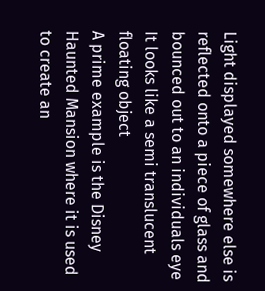Light displayed somewhere else is reflected onto a piece of glass and bounced out to an individuals eye
It looks like a semi translucent floating object
A prime example is the Disney Haunted Mansion where it is used to create an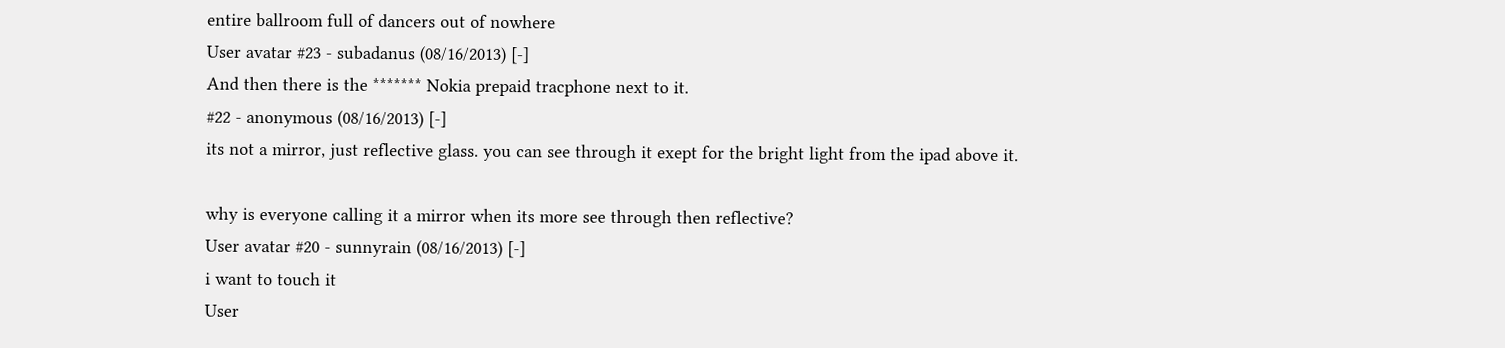entire ballroom full of dancers out of nowhere
User avatar #23 - subadanus (08/16/2013) [-]
And then there is the ******* Nokia prepaid tracphone next to it.
#22 - anonymous (08/16/2013) [-]
its not a mirror, just reflective glass. you can see through it exept for the bright light from the ipad above it.

why is everyone calling it a mirror when its more see through then reflective?
User avatar #20 - sunnyrain (08/16/2013) [-]
i want to touch it
User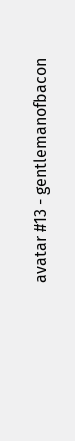avatar #13 - gentlemanofbacon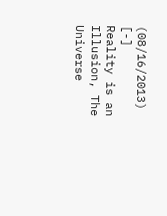(08/16/2013) [-]
Reality is an Illusion, The Universe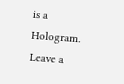is a Hologram.
Leave a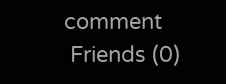comment
 Friends (0)